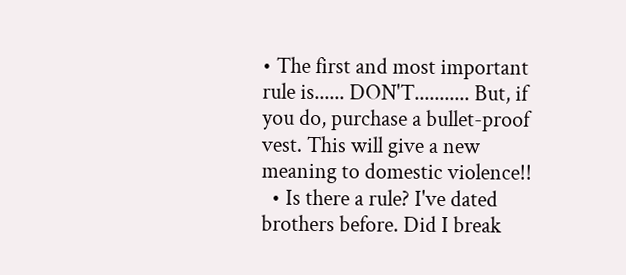• The first and most important rule is...... DON'T........... But, if you do, purchase a bullet-proof vest. This will give a new meaning to domestic violence!!
  • Is there a rule? I've dated brothers before. Did I break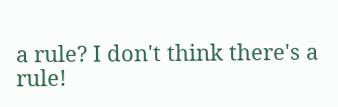a rule? I don't think there's a rule!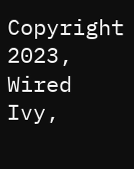Copyright 2023, Wired Ivy,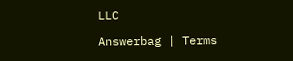LLC

Answerbag | Terms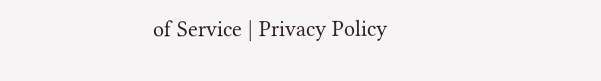of Service | Privacy Policy